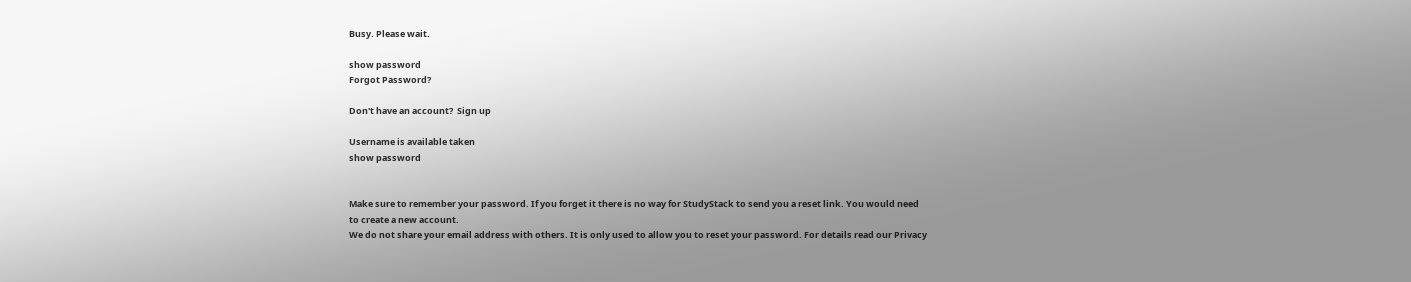Busy. Please wait.

show password
Forgot Password?

Don't have an account?  Sign up

Username is available taken
show password


Make sure to remember your password. If you forget it there is no way for StudyStack to send you a reset link. You would need to create a new account.
We do not share your email address with others. It is only used to allow you to reset your password. For details read our Privacy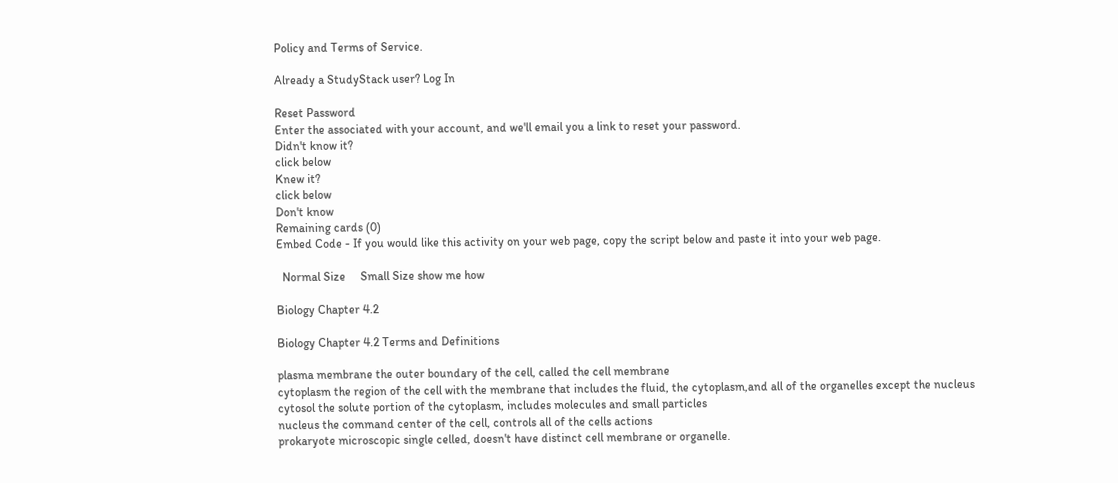Policy and Terms of Service.

Already a StudyStack user? Log In

Reset Password
Enter the associated with your account, and we'll email you a link to reset your password.
Didn't know it?
click below
Knew it?
click below
Don't know
Remaining cards (0)
Embed Code - If you would like this activity on your web page, copy the script below and paste it into your web page.

  Normal Size     Small Size show me how

Biology Chapter 4.2

Biology Chapter 4.2 Terms and Definitions

plasma membrane the outer boundary of the cell, called the cell membrane
cytoplasm the region of the cell with the membrane that includes the fluid, the cytoplasm,and all of the organelles except the nucleus
cytosol the solute portion of the cytoplasm, includes molecules and small particles
nucleus the command center of the cell, controls all of the cells actions
prokaryote microscopic single celled, doesn't have distinct cell membrane or organelle.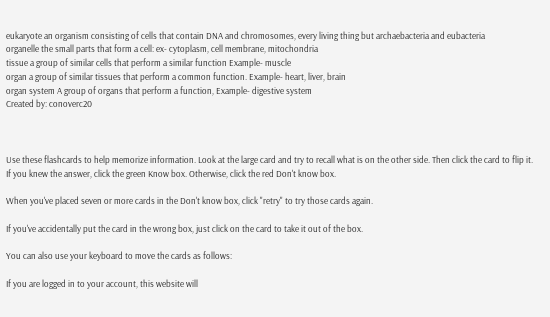eukaryote an organism consisting of cells that contain DNA and chromosomes, every living thing but archaebacteria and eubacteria
organelle the small parts that form a cell: ex- cytoplasm, cell membrane, mitochondria
tissue a group of similar cells that perform a similar function Example- muscle
organ a group of similar tissues that perform a common function. Example- heart, liver, brain
organ system A group of organs that perform a function, Example- digestive system
Created by: conoverc20



Use these flashcards to help memorize information. Look at the large card and try to recall what is on the other side. Then click the card to flip it. If you knew the answer, click the green Know box. Otherwise, click the red Don't know box.

When you've placed seven or more cards in the Don't know box, click "retry" to try those cards again.

If you've accidentally put the card in the wrong box, just click on the card to take it out of the box.

You can also use your keyboard to move the cards as follows:

If you are logged in to your account, this website will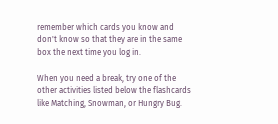remember which cards you know and don't know so that they are in the same box the next time you log in.

When you need a break, try one of the other activities listed below the flashcards like Matching, Snowman, or Hungry Bug.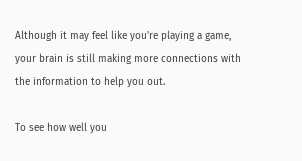Although it may feel like you're playing a game, your brain is still making more connections with the information to help you out.

To see how well you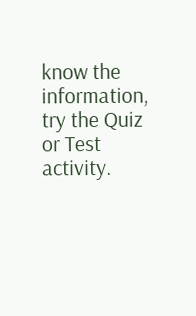know the information, try the Quiz or Test activity.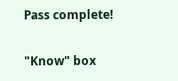Pass complete!

"Know" box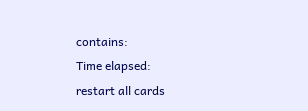contains:
Time elapsed:
restart all cards